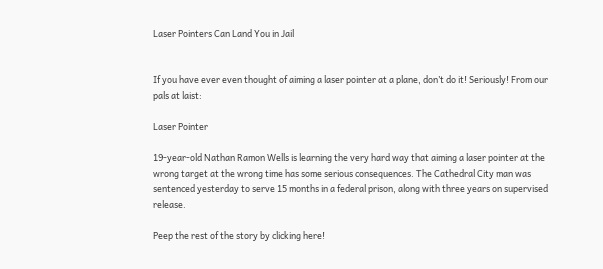Laser Pointers Can Land You in Jail


If you have ever even thought of aiming a laser pointer at a plane, don’t do it! Seriously! From our pals at laist:

Laser Pointer

19-year-old Nathan Ramon Wells is learning the very hard way that aiming a laser pointer at the wrong target at the wrong time has some serious consequences. The Cathedral City man was sentenced yesterday to serve 15 months in a federal prison, along with three years on supervised release.

Peep the rest of the story by clicking here!